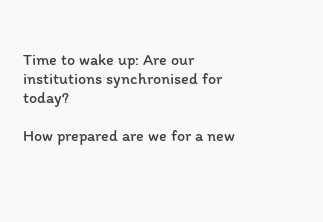Time to wake up: Are our institutions synchronised for today?

How prepared are we for a new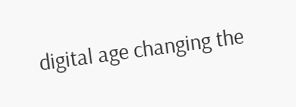digital age changing the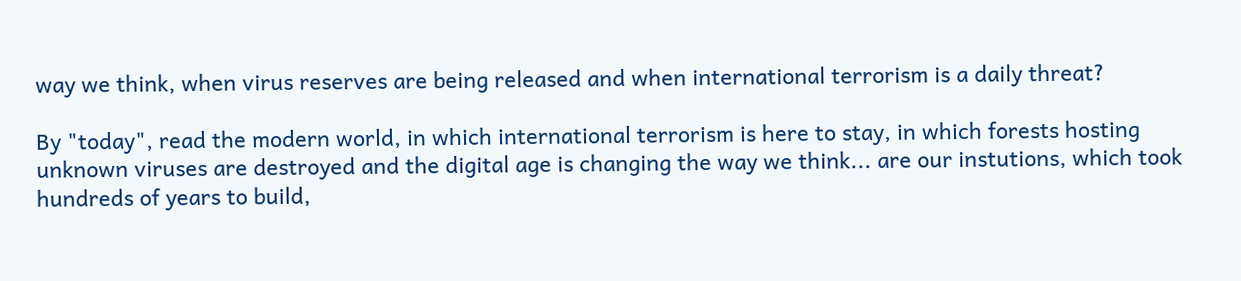way we think, when virus reserves are being released and when international terrorism is a daily threat?

By "today", read the modern world, in which international terrorism is here to stay, in which forests hosting unknown viruses are destroyed and the digital age is changing the way we think... are our instutions, which took hundreds of years to build,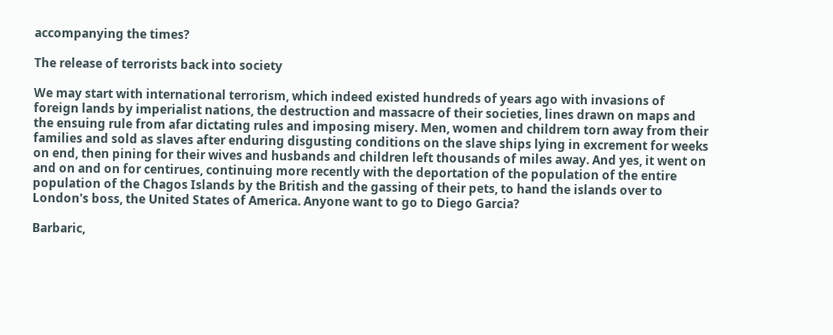accompanying the times?

The release of terrorists back into society

We may start with international terrorism, which indeed existed hundreds of years ago with invasions of foreign lands by imperialist nations, the destruction and massacre of their societies, lines drawn on maps and the ensuing rule from afar dictating rules and imposing misery. Men, women and childrem torn away from their families and sold as slaves after enduring disgusting conditions on the slave ships lying in excrement for weeks on end, then pining for their wives and husbands and children left thousands of miles away. And yes, it went on and on and on for centirues, continuing more recently with the deportation of the population of the entire population of the Chagos Islands by the British and the gassing of their pets, to hand the islands over to London's boss, the United States of America. Anyone want to go to Diego Garcia?

Barbaric,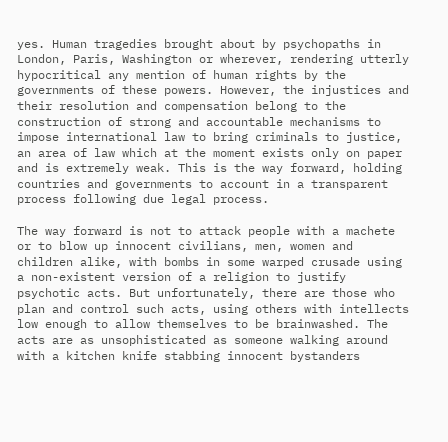yes. Human tragedies brought about by psychopaths in London, Paris, Washington or wherever, rendering utterly hypocritical any mention of human rights by the governments of these powers. However, the injustices and their resolution and compensation belong to the construction of strong and accountable mechanisms to impose international law to bring criminals to justice, an area of law which at the moment exists only on paper and is extremely weak. This is the way forward, holding countries and governments to account in a transparent process following due legal process.

The way forward is not to attack people with a machete or to blow up innocent civilians, men, women and children alike, with bombs in some warped crusade using a non-existent version of a religion to justify psychotic acts. But unfortunately, there are those who plan and control such acts, using others with intellects low enough to allow themselves to be brainwashed. The acts are as unsophisticated as someone walking around with a kitchen knife stabbing innocent bystanders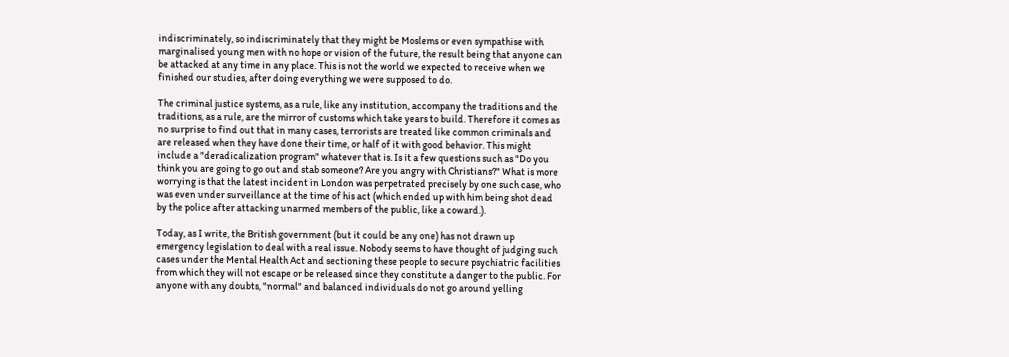indiscriminately, so indiscriminately that they might be Moslems or even sympathise with marginalised young men with no hope or vision of the future, the result being that anyone can be attacked at any time in any place. This is not the world we expected to receive when we finished our studies, after doing everything we were supposed to do.

The criminal justice systems, as a rule, like any institution, accompany the traditions and the traditions, as a rule, are the mirror of customs which take years to build. Therefore it comes as no surprise to find out that in many cases, terrorists are treated like common criminals and are released when they have done their time, or half of it with good behavior. This might include a "deradicalization program" whatever that is. Is it a few questions such as "Do you think you are going to go out and stab someone? Are you angry with Christians?" What is more worrying is that the latest incident in London was perpetrated precisely by one such case, who was even under surveillance at the time of his act (which ended up with him being shot dead by the police after attacking unarmed members of the public, like a coward.).

Today, as I write, the British government (but it could be any one) has not drawn up emergency legislation to deal with a real issue. Nobody seems to have thought of judging such cases under the Mental Health Act and sectioning these people to secure psychiatric facilities from which they will not escape or be released since they constitute a danger to the public. For anyone with any doubts, "normal" and balanced individuals do not go around yelling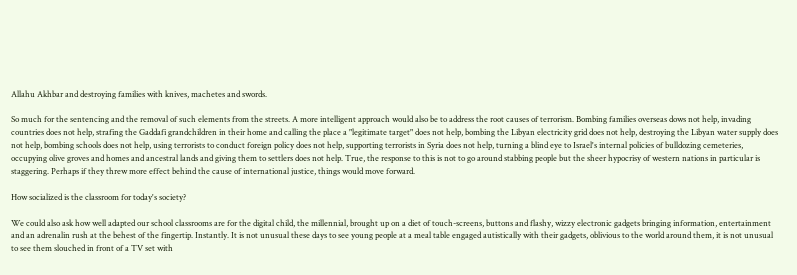Allahu Akhbar and destroying families with knives, machetes and swords.

So much for the sentencing and the removal of such elements from the streets. A more intelligent approach would also be to address the root causes of terrorism. Bombing families overseas dows not help, invading countries does not help, strafing the Gaddafi grandchildren in their home and calling the place a "legitimate target" does not help, bombing the Libyan electricity grid does not help, destroying the Libyan water supply does not help, bombing schools does not help, using terrorists to conduct foreign policy does not help, supporting terrorists in Syria does not help, turning a blind eye to Israel's internal policies of bulldozing cemeteries, occupying olive groves and homes and ancestral lands and giving them to settlers does not help. True, the response to this is not to go around stabbing people but the sheer hypocrisy of western nations in particular is staggering. Perhaps if they threw more effect behind the cause of international justice, things would move forward.

How socialized is the classroom for today's society?

We could also ask how well adapted our school classrooms are for the digital child, the millennial, brought up on a diet of touch-screens, buttons and flashy, wizzy electronic gadgets bringing information, entertainment and an adrenalin rush at the behest of the fingertip. Instantly. It is not unusual these days to see young people at a meal table engaged autistically with their gadgets, oblivious to the world around them, it is not unusual to see them slouched in front of a TV set with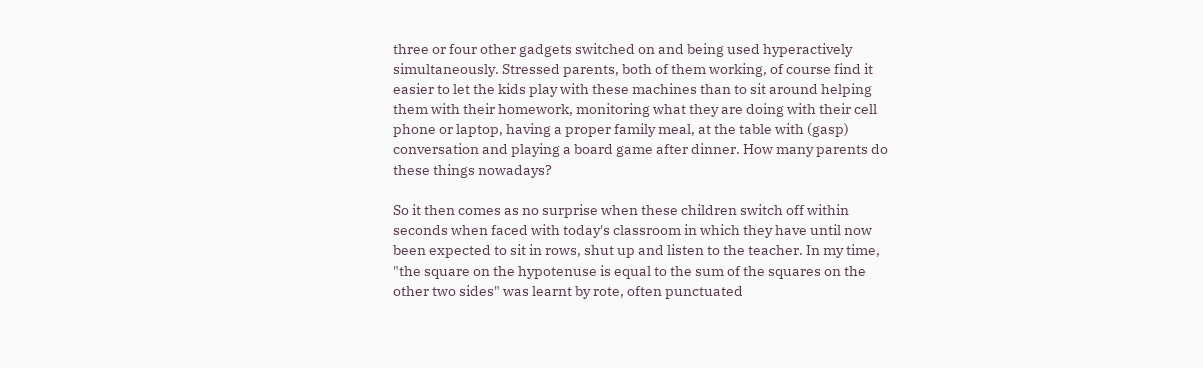three or four other gadgets switched on and being used hyperactively simultaneously. Stressed parents, both of them working, of course find it easier to let the kids play with these machines than to sit around helping them with their homework, monitoring what they are doing with their cell phone or laptop, having a proper family meal, at the table with (gasp) conversation and playing a board game after dinner. How many parents do these things nowadays?

So it then comes as no surprise when these children switch off within seconds when faced with today's classroom in which they have until now been expected to sit in rows, shut up and listen to the teacher. In my time, "the square on the hypotenuse is equal to the sum of the squares on the other two sides" was learnt by rote, often punctuated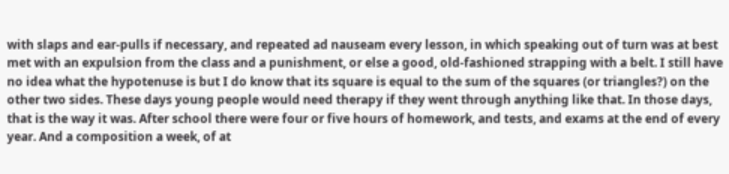with slaps and ear-pulls if necessary, and repeated ad nauseam every lesson, in which speaking out of turn was at best met with an expulsion from the class and a punishment, or else a good, old-fashioned strapping with a belt. I still have no idea what the hypotenuse is but I do know that its square is equal to the sum of the squares (or triangles?) on the other two sides. These days young people would need therapy if they went through anything like that. In those days, that is the way it was. After school there were four or five hours of homework, and tests, and exams at the end of every year. And a composition a week, of at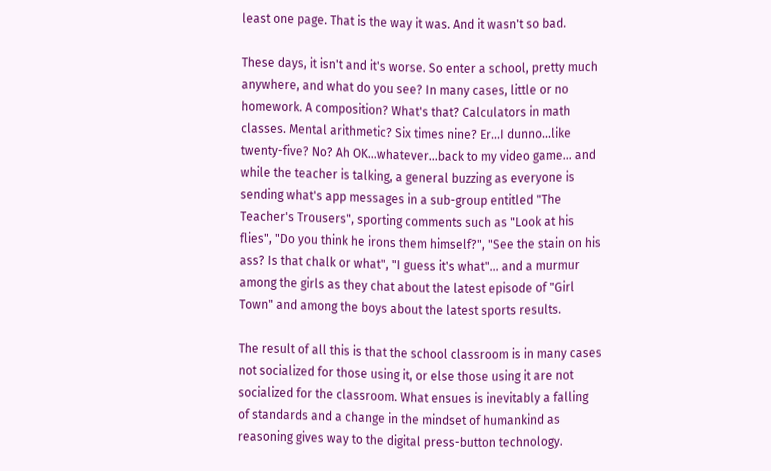least one page. That is the way it was. And it wasn't so bad.

These days, it isn't and it's worse. So enter a school, pretty much anywhere, and what do you see? In many cases, little or no homework. A composition? What's that? Calculators in math classes. Mental arithmetic? Six times nine? Er...I dunno...like twenty-five? No? Ah OK...whatever...back to my video game... and while the teacher is talking, a general buzzing as everyone is sending what's app messages in a sub-group entitled "The Teacher's Trousers", sporting comments such as "Look at his flies", "Do you think he irons them himself?", "See the stain on his ass? Is that chalk or what", "I guess it's what"... and a murmur among the girls as they chat about the latest episode of "Girl Town" and among the boys about the latest sports results.

The result of all this is that the school classroom is in many cases not socialized for those using it, or else those using it are not socialized for the classroom. What ensues is inevitably a falling of standards and a change in the mindset of humankind as reasoning gives way to the digital press-button technology.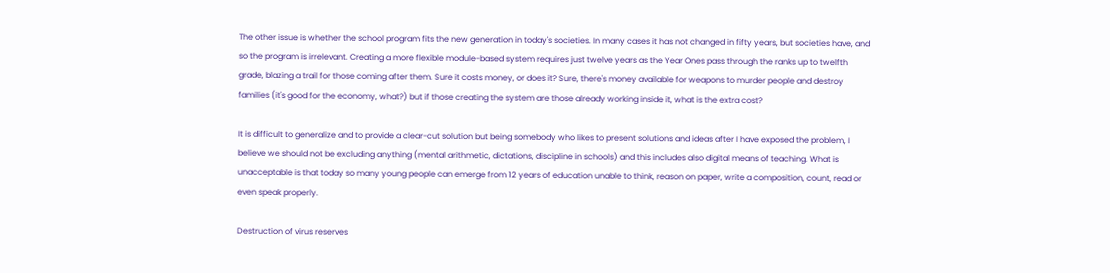The other issue is whether the school program fits the new generation in today's societies. In many cases it has not changed in fifty years, but societies have, and so the program is irrelevant. Creating a more flexible module-based system requires just twelve years as the Year Ones pass through the ranks up to twelfth grade, blazing a trail for those coming after them. Sure it costs money, or does it? Sure, there's money available for weapons to murder people and destroy families (it's good for the economy, what?) but if those creating the system are those already working inside it, what is the extra cost?

It is difficult to generalize and to provide a clear-cut solution but being somebody who likes to present solutions and ideas after I have exposed the problem, I believe we should not be excluding anything (mental arithmetic, dictations, discipline in schools) and this includes also digital means of teaching. What is unacceptable is that today so many young people can emerge from 12 years of education unable to think, reason on paper, write a composition, count, read or even speak properly.

Destruction of virus reserves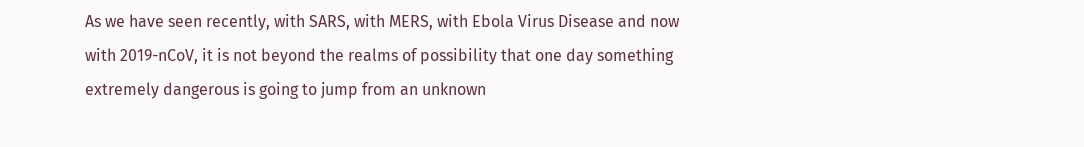As we have seen recently, with SARS, with MERS, with Ebola Virus Disease and now with 2019-nCoV, it is not beyond the realms of possibility that one day something extremely dangerous is going to jump from an unknown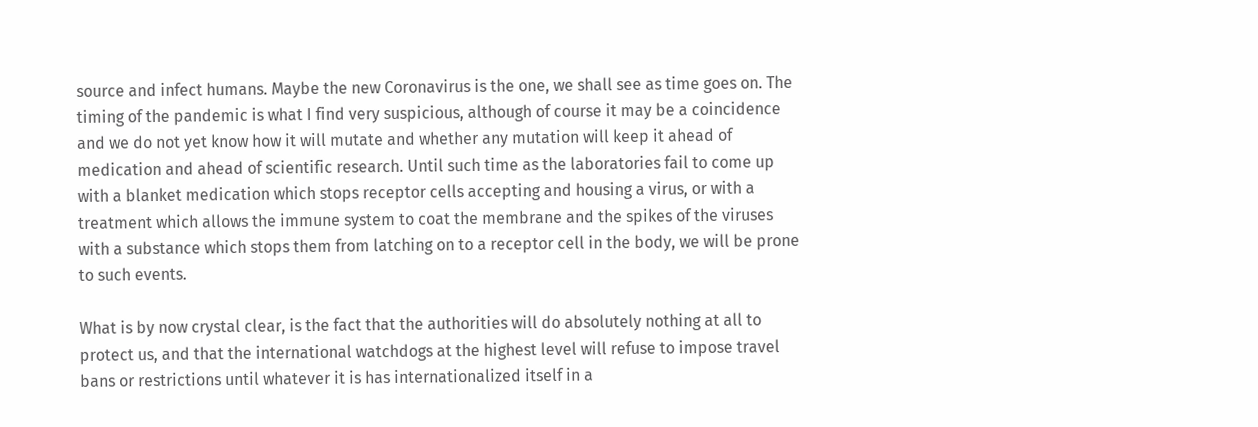source and infect humans. Maybe the new Coronavirus is the one, we shall see as time goes on. The timing of the pandemic is what I find very suspicious, although of course it may be a coincidence and we do not yet know how it will mutate and whether any mutation will keep it ahead of medication and ahead of scientific research. Until such time as the laboratories fail to come up with a blanket medication which stops receptor cells accepting and housing a virus, or with a treatment which allows the immune system to coat the membrane and the spikes of the viruses with a substance which stops them from latching on to a receptor cell in the body, we will be prone to such events.

What is by now crystal clear, is the fact that the authorities will do absolutely nothing at all to protect us, and that the international watchdogs at the highest level will refuse to impose travel bans or restrictions until whatever it is has internationalized itself in a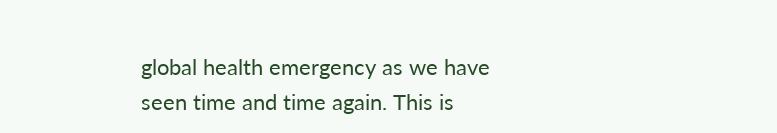global health emergency as we have seen time and time again. This is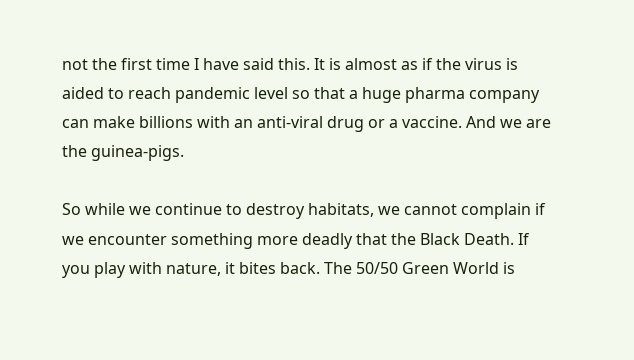not the first time I have said this. It is almost as if the virus is aided to reach pandemic level so that a huge pharma company can make billions with an anti-viral drug or a vaccine. And we are the guinea-pigs.

So while we continue to destroy habitats, we cannot complain if we encounter something more deadly that the Black Death. If you play with nature, it bites back. The 50/50 Green World is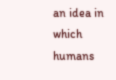an idea in which humans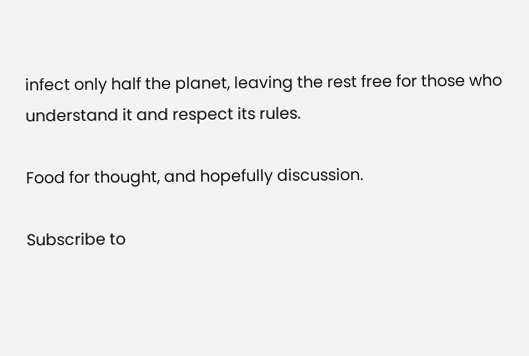infect only half the planet, leaving the rest free for those who understand it and respect its rules.

Food for thought, and hopefully discussion.

Subscribe to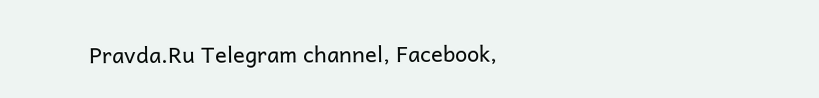Pravda.Ru Telegram channel, Facebook,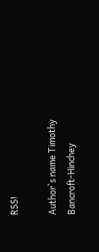RSS!

Author`s name Timothy Bancroft-Hinchey